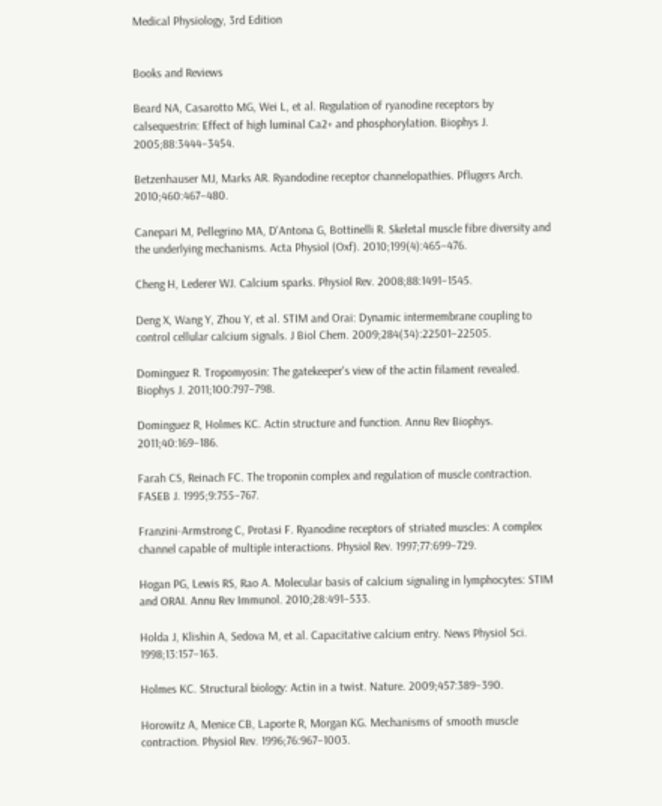Medical Physiology, 3rd Edition


Books and Reviews

Beard NA, Casarotto MG, Wei L, et al. Regulation of ryanodine receptors by calsequestrin: Effect of high luminal Ca2+ and phosphorylation. Biophys J. 2005;88:3444–3454.

Betzenhauser MJ, Marks AR. Ryandodine receptor channelopathies. Pflugers Arch. 2010;460:467–480.

Canepari M, Pellegrino MA, D'Antona G, Bottinelli R. Skeletal muscle fibre diversity and the underlying mechanisms. Acta Physiol (Oxf). 2010;199(4):465–476.

Cheng H, Lederer WJ. Calcium sparks. Physiol Rev. 2008;88:1491–1545.

Deng X, Wang Y, Zhou Y, et al. STIM and Orai: Dynamic intermembrane coupling to control cellular calcium signals. J Biol Chem. 2009;284(34):22501–22505.

Dominguez R. Tropomyosin: The gatekeeper's view of the actin filament revealed. Biophys J. 2011;100:797–798.

Dominguez R, Holmes KC. Actin structure and function. Annu Rev Biophys. 2011;40:169–186.

Farah CS, Reinach FC. The troponin complex and regulation of muscle contraction. FASEB J. 1995;9:755–767.

Franzini-Armstrong C, Protasi F. Ryanodine receptors of striated muscles: A complex channel capable of multiple interactions. Physiol Rev. 1997;77:699–729.

Hogan PG, Lewis RS, Rao A. Molecular basis of calcium signaling in lymphocytes: STIM and ORAI. Annu Rev Immunol. 2010;28:491–533.

Holda J, Klishin A, Sedova M, et al. Capacitative calcium entry. News Physiol Sci. 1998;13:157–163.

Holmes KC. Structural biology: Actin in a twist. Nature. 2009;457:389–390.

Horowitz A, Menice CB, Laporte R, Morgan KG. Mechanisms of smooth muscle contraction. Physiol Rev. 1996;76:967–1003.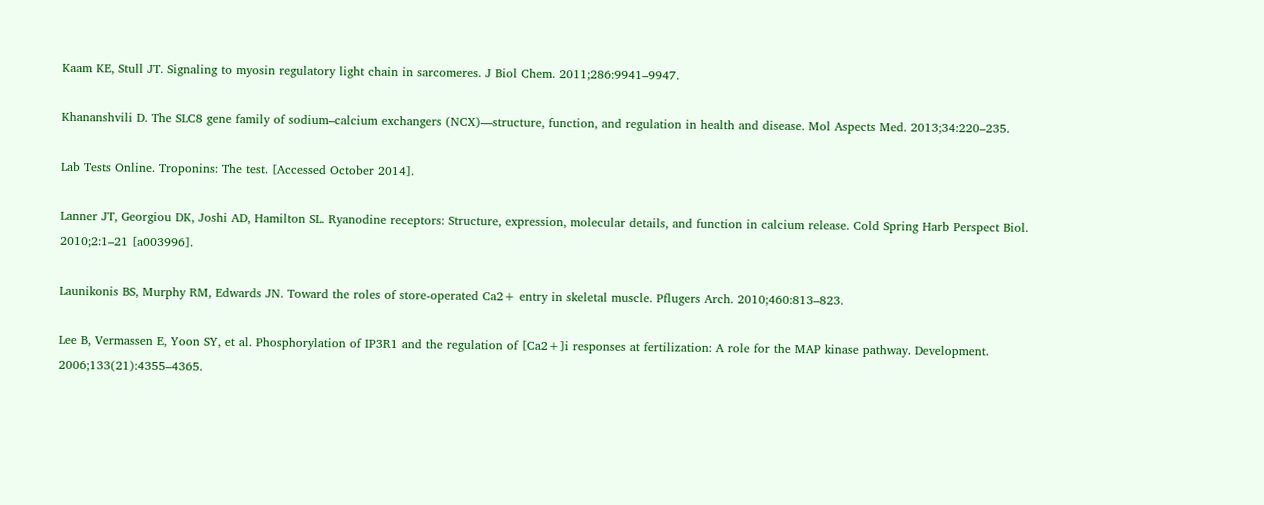Kaam KE, Stull JT. Signaling to myosin regulatory light chain in sarcomeres. J Biol Chem. 2011;286:9941–9947.

Khananshvili D. The SLC8 gene family of sodium–calcium exchangers (NCX)—structure, function, and regulation in health and disease. Mol Aspects Med. 2013;34:220–235.

Lab Tests Online. Troponins: The test. [Accessed October 2014].

Lanner JT, Georgiou DK, Joshi AD, Hamilton SL. Ryanodine receptors: Structure, expression, molecular details, and function in calcium release. Cold Spring Harb Perspect Biol. 2010;2:1–21 [a003996].

Launikonis BS, Murphy RM, Edwards JN. Toward the roles of store-operated Ca2+ entry in skeletal muscle. Pflugers Arch. 2010;460:813–823.

Lee B, Vermassen E, Yoon SY, et al. Phosphorylation of IP3R1 and the regulation of [Ca2+]i responses at fertilization: A role for the MAP kinase pathway. Development. 2006;133(21):4355–4365.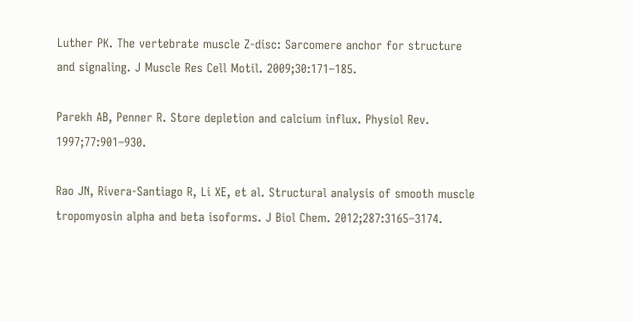Luther PK. The vertebrate muscle Z-disc: Sarcomere anchor for structure and signaling. J Muscle Res Cell Motil. 2009;30:171–185.

Parekh AB, Penner R. Store depletion and calcium influx. Physiol Rev. 1997;77:901–930.

Rao JN, Rivera-Santiago R, Li XE, et al. Structural analysis of smooth muscle tropomyosin alpha and beta isoforms. J Biol Chem. 2012;287:3165–3174.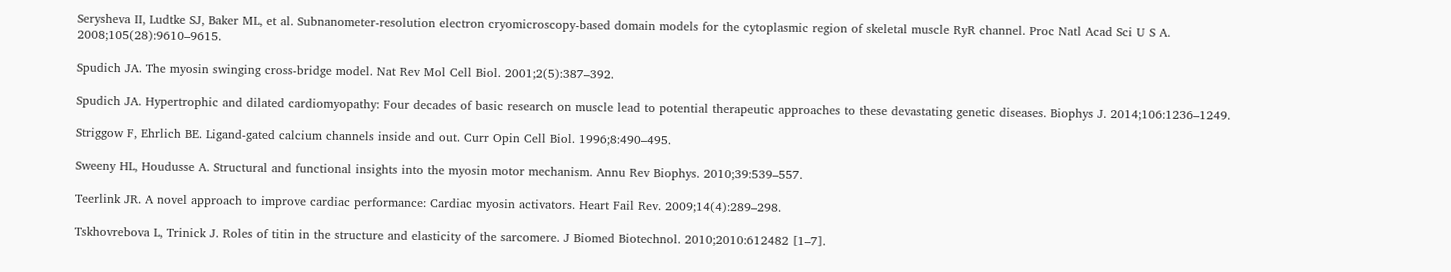Serysheva II, Ludtke SJ, Baker ML, et al. Subnanometer-resolution electron cryomicroscopy-based domain models for the cytoplasmic region of skeletal muscle RyR channel. Proc Natl Acad Sci U S A. 2008;105(28):9610–9615.

Spudich JA. The myosin swinging cross-bridge model. Nat Rev Mol Cell Biol. 2001;2(5):387–392.

Spudich JA. Hypertrophic and dilated cardiomyopathy: Four decades of basic research on muscle lead to potential therapeutic approaches to these devastating genetic diseases. Biophys J. 2014;106:1236–1249.

Striggow F, Ehrlich BE. Ligand-gated calcium channels inside and out. Curr Opin Cell Biol. 1996;8:490–495.

Sweeny HL, Houdusse A. Structural and functional insights into the myosin motor mechanism. Annu Rev Biophys. 2010;39:539–557.

Teerlink JR. A novel approach to improve cardiac performance: Cardiac myosin activators. Heart Fail Rev. 2009;14(4):289–298.

Tskhovrebova L, Trinick J. Roles of titin in the structure and elasticity of the sarcomere. J Biomed Biotechnol. 2010;2010:612482 [1–7].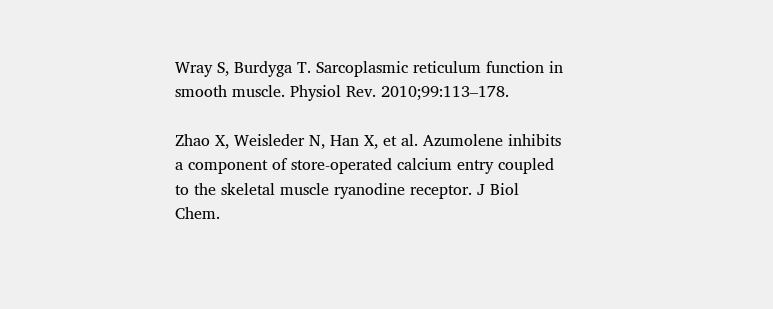Wray S, Burdyga T. Sarcoplasmic reticulum function in smooth muscle. Physiol Rev. 2010;99:113–178.

Zhao X, Weisleder N, Han X, et al. Azumolene inhibits a component of store-operated calcium entry coupled to the skeletal muscle ryanodine receptor. J Biol Chem.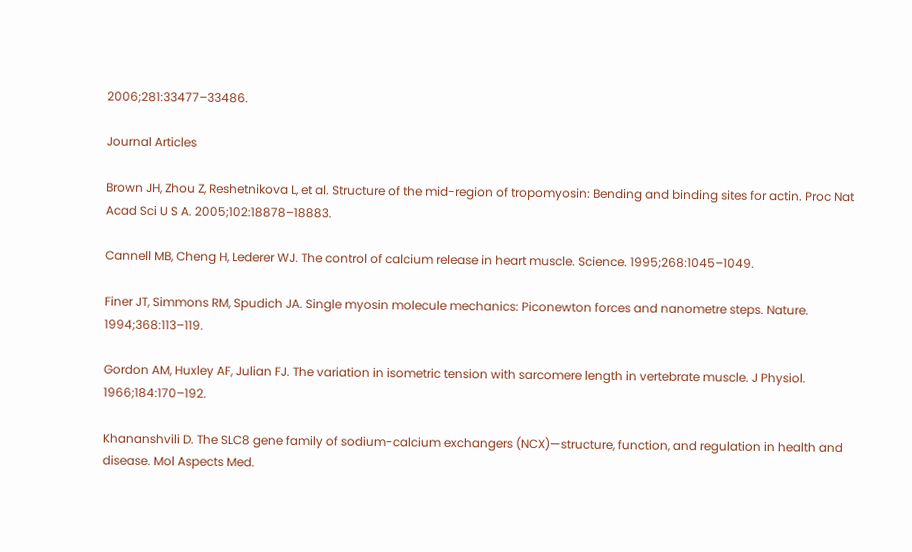2006;281:33477–33486.

Journal Articles

Brown JH, Zhou Z, Reshetnikova L, et al. Structure of the mid-region of tropomyosin: Bending and binding sites for actin. Proc Nat Acad Sci U S A. 2005;102:18878–18883.

Cannell MB, Cheng H, Lederer WJ. The control of calcium release in heart muscle. Science. 1995;268:1045–1049.

Finer JT, Simmons RM, Spudich JA. Single myosin molecule mechanics: Piconewton forces and nanometre steps. Nature. 1994;368:113–119.

Gordon AM, Huxley AF, Julian FJ. The variation in isometric tension with sarcomere length in vertebrate muscle. J Physiol. 1966;184:170–192.

Khananshvili D. The SLC8 gene family of sodium-calcium exchangers (NCX)—structure, function, and regulation in health and disease. Mol Aspects Med.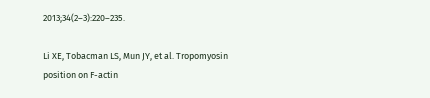2013;34(2–3):220–235.

Li XE, Tobacman LS, Mun JY, et al. Tropomyosin position on F-actin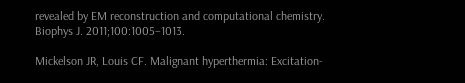revealed by EM reconstruction and computational chemistry. Biophys J. 2011;100:1005–1013.

Mickelson JR, Louis CF. Malignant hyperthermia: Excitation-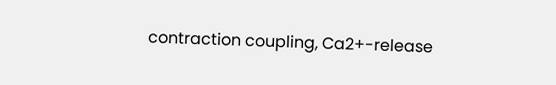contraction coupling, Ca2+-release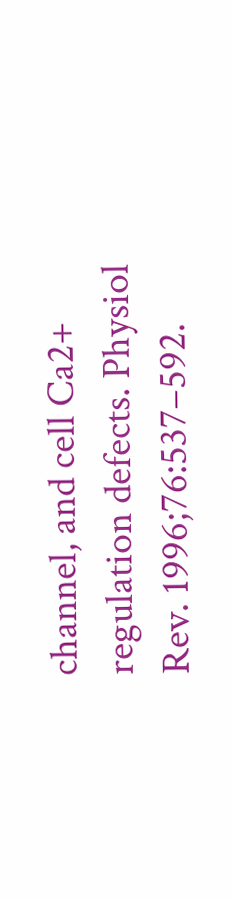channel, and cell Ca2+ regulation defects. Physiol Rev. 1996;76:537–592.